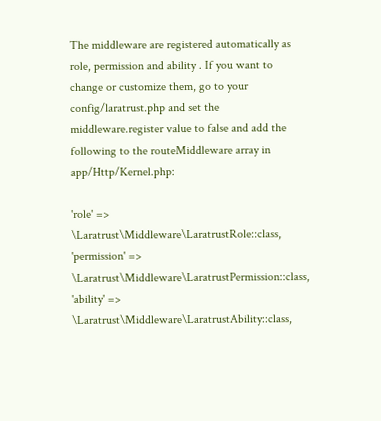The middleware are registered automatically as role, permission and ability . If you want to change or customize them, go to your config/laratrust.php and set the middleware.register value to false and add the following to the routeMiddleware array in app/Http/Kernel.php:

'role' => \Laratrust\Middleware\LaratrustRole::class,
'permission' => \Laratrust\Middleware\LaratrustPermission::class,
'ability' => \Laratrust\Middleware\LaratrustAbility::class,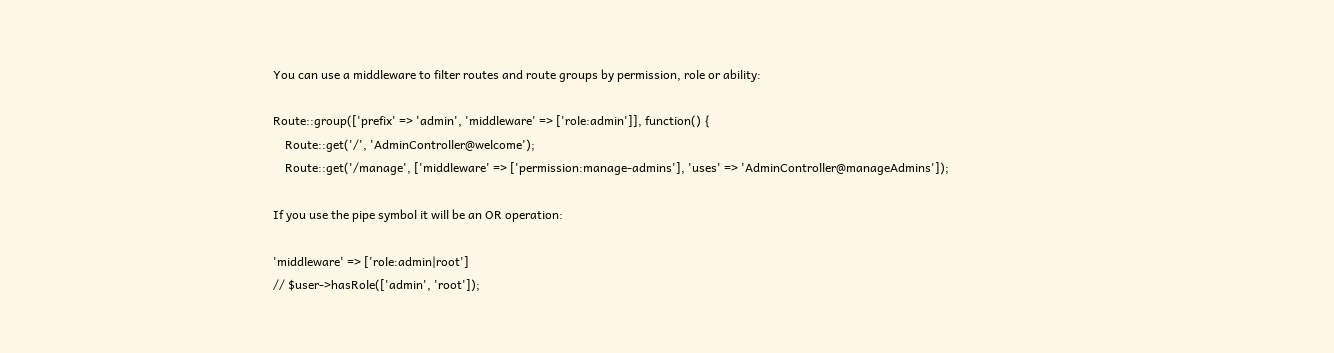You can use a middleware to filter routes and route groups by permission, role or ability:

Route::group(['prefix' => 'admin', 'middleware' => ['role:admin']], function() {
    Route::get('/', 'AdminController@welcome');
    Route::get('/manage', ['middleware' => ['permission:manage-admins'], 'uses' => 'AdminController@manageAdmins']);

If you use the pipe symbol it will be an OR operation:

'middleware' => ['role:admin|root']
// $user->hasRole(['admin', 'root']);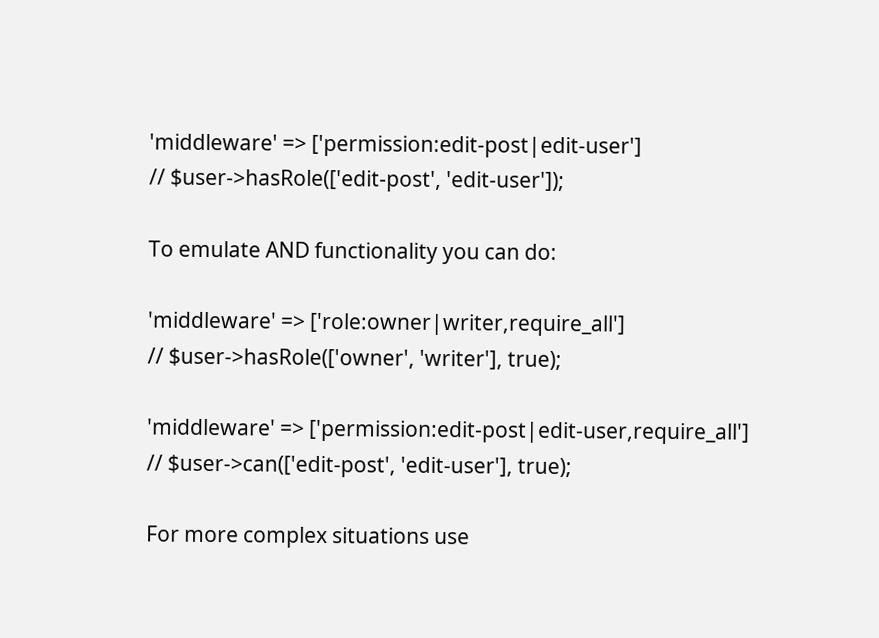'middleware' => ['permission:edit-post|edit-user']
// $user->hasRole(['edit-post', 'edit-user']);

To emulate AND functionality you can do:

'middleware' => ['role:owner|writer,require_all']
// $user->hasRole(['owner', 'writer'], true);

'middleware' => ['permission:edit-post|edit-user,require_all']
// $user->can(['edit-post', 'edit-user'], true);

For more complex situations use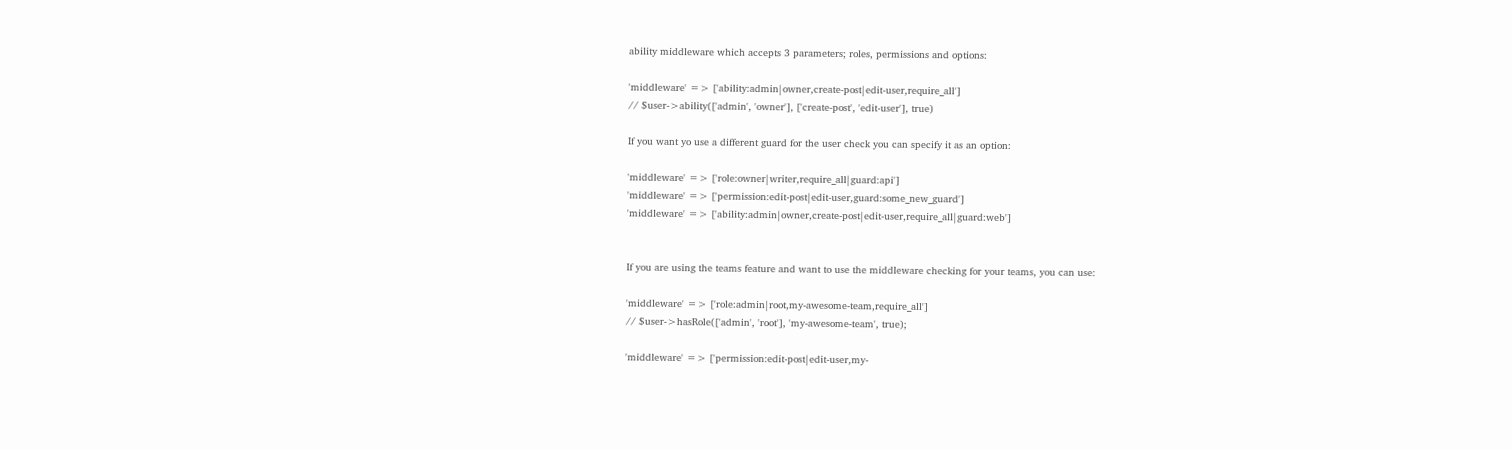ability middleware which accepts 3 parameters; roles, permissions and options:

'middleware' => ['ability:admin|owner,create-post|edit-user,require_all']
// $user->ability(['admin', 'owner'], ['create-post', 'edit-user'], true)

If you want yo use a different guard for the user check you can specify it as an option:

'middleware' => ['role:owner|writer,require_all|guard:api']
'middleware' => ['permission:edit-post|edit-user,guard:some_new_guard']
'middleware' => ['ability:admin|owner,create-post|edit-user,require_all|guard:web']


If you are using the teams feature and want to use the middleware checking for your teams, you can use:

'middleware' => ['role:admin|root,my-awesome-team,require_all']
// $user->hasRole(['admin', 'root'], 'my-awesome-team', true);

'middleware' => ['permission:edit-post|edit-user,my-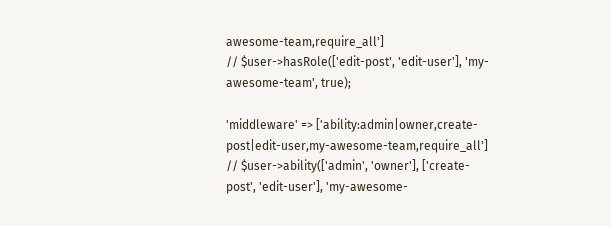awesome-team,require_all']
// $user->hasRole(['edit-post', 'edit-user'], 'my-awesome-team', true);

'middleware' => ['ability:admin|owner,create-post|edit-user,my-awesome-team,require_all']
// $user->ability(['admin', 'owner'], ['create-post', 'edit-user'], 'my-awesome-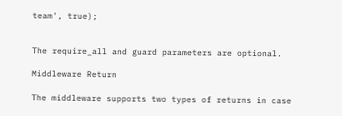team', true);


The require_all and guard parameters are optional.

Middleware Return

The middleware supports two types of returns in case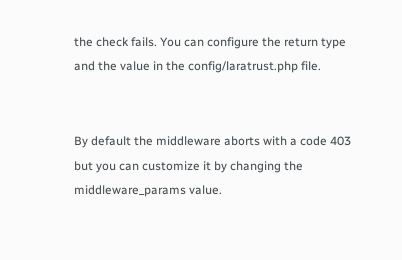the check fails. You can configure the return type and the value in the config/laratrust.php file.


By default the middleware aborts with a code 403 but you can customize it by changing the middleware_params value.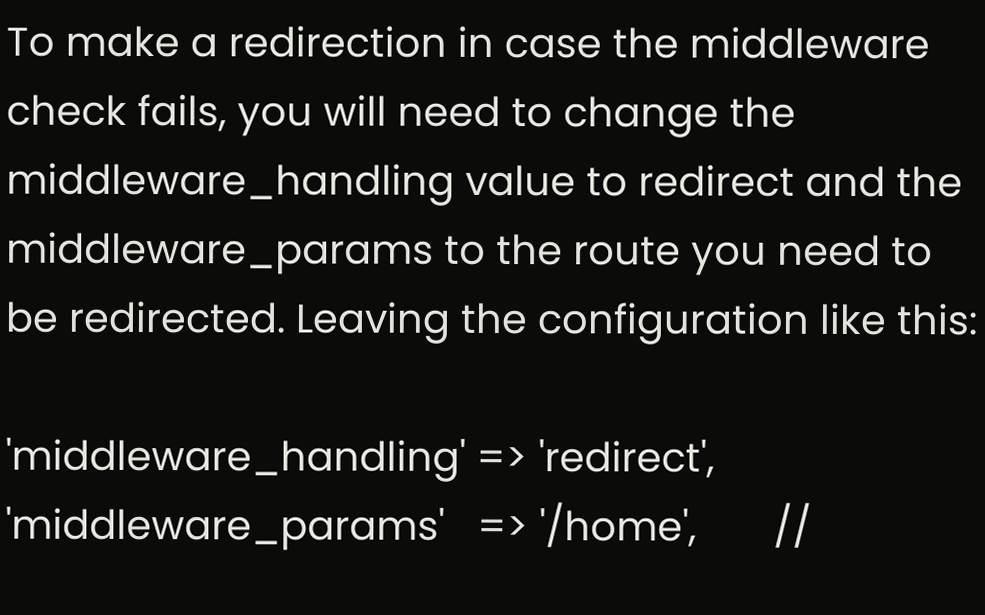To make a redirection in case the middleware check fails, you will need to change the middleware_handling value to redirect and the middleware_params to the route you need to be redirected. Leaving the configuration like this:

'middleware_handling' => 'redirect',
'middleware_params'   => '/home',       //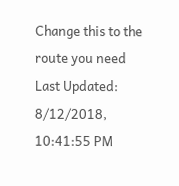Change this to the route you need
Last Updated: 8/12/2018, 10:41:55 PM